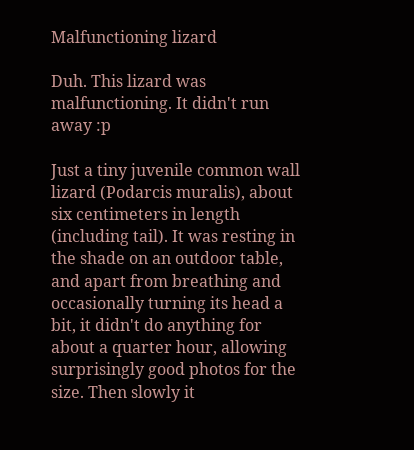Malfunctioning lizard

Duh. This lizard was malfunctioning. It didn't run away :p

Just a tiny juvenile common wall lizard (Podarcis muralis), about six centimeters in length (including tail). It was resting in the shade on an outdoor table, and apart from breathing and occasionally turning its head a bit, it didn't do anything for about a quarter hour, allowing surprisingly good photos for the size. Then slowly it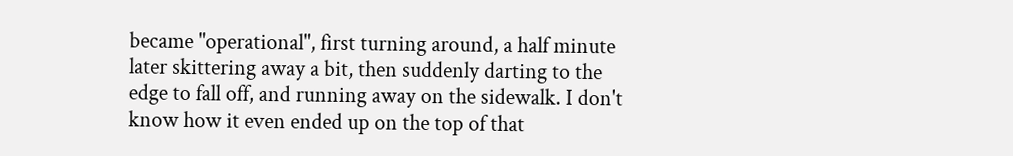became "operational", first turning around, a half minute later skittering away a bit, then suddenly darting to the edge to fall off, and running away on the sidewalk. I don't know how it even ended up on the top of that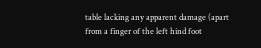table lacking any apparent damage (apart from a finger of the left hind foot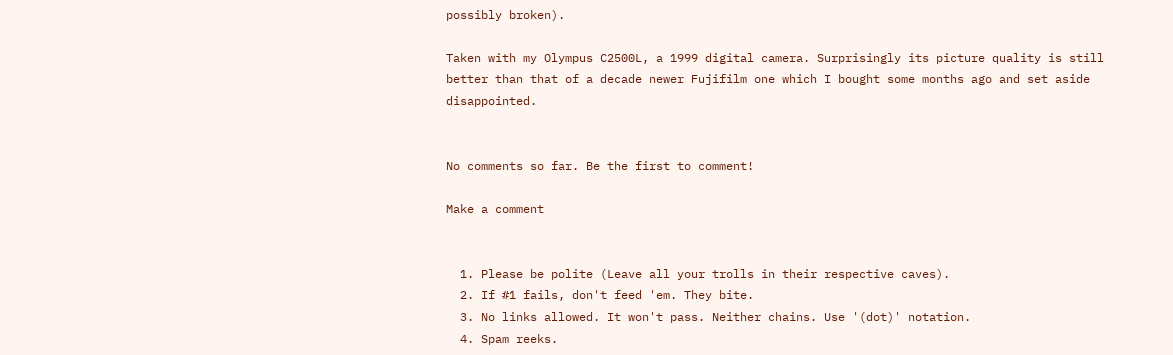possibly broken).

Taken with my Olympus C2500L, a 1999 digital camera. Surprisingly its picture quality is still better than that of a decade newer Fujifilm one which I bought some months ago and set aside disappointed.


No comments so far. Be the first to comment!

Make a comment


  1. Please be polite (Leave all your trolls in their respective caves).
  2. If #1 fails, don't feed 'em. They bite.
  3. No links allowed. It won't pass. Neither chains. Use '(dot)' notation.
  4. Spam reeks.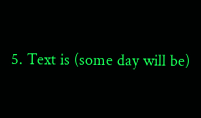5. Text is (some day will be)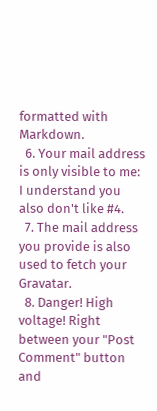formatted with Markdown.
  6. Your mail address is only visible to me: I understand you also don't like #4.
  7. The mail address you provide is also used to fetch your Gravatar.
  8. Danger! High voltage! Right between your "Post Comment" button and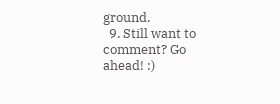ground.
  9. Still want to comment? Go ahead! :)